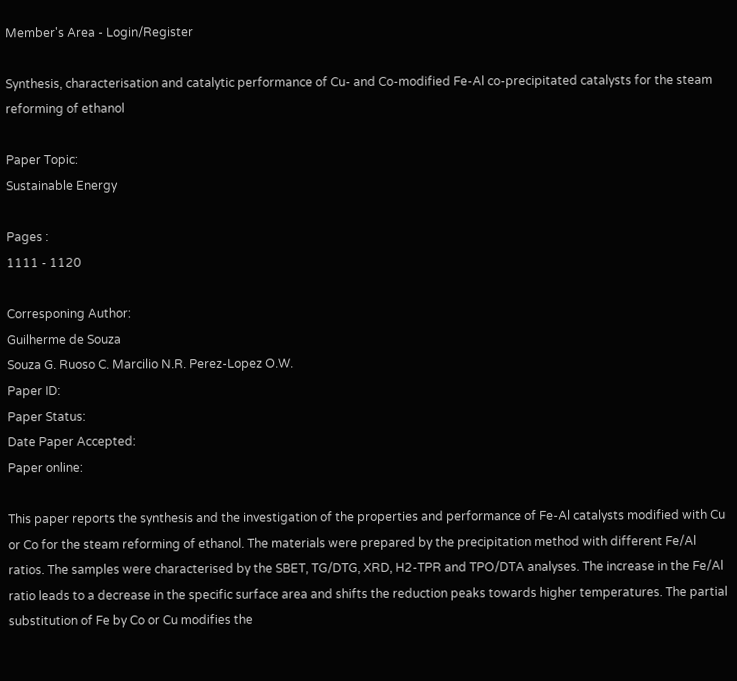Member's Area - Login/Register

Synthesis, characterisation and catalytic performance of Cu- and Co-modified Fe-Al co-precipitated catalysts for the steam reforming of ethanol

Paper Topic:
Sustainable Energy

Pages :
1111 - 1120

Corresponing Author:
Guilherme de Souza
Souza G. Ruoso C. Marcilio N.R. Perez-Lopez O.W.
Paper ID:
Paper Status:
Date Paper Accepted:
Paper online:

This paper reports the synthesis and the investigation of the properties and performance of Fe-Al catalysts modified with Cu or Co for the steam reforming of ethanol. The materials were prepared by the precipitation method with different Fe/Al ratios. The samples were characterised by the SBET, TG/DTG, XRD, H2-TPR and TPO/DTA analyses. The increase in the Fe/Al ratio leads to a decrease in the specific surface area and shifts the reduction peaks towards higher temperatures. The partial substitution of Fe by Co or Cu modifies the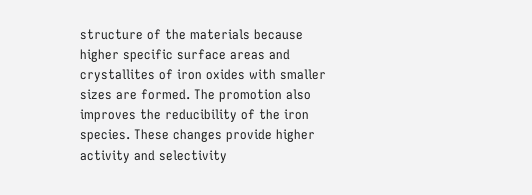structure of the materials because higher specific surface areas and crystallites of iron oxides with smaller sizes are formed. The promotion also improves the reducibility of the iron species. These changes provide higher activity and selectivity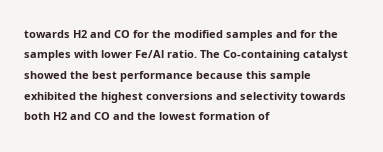towards H2 and CO for the modified samples and for the samples with lower Fe/Al ratio. The Co-containing catalyst showed the best performance because this sample exhibited the highest conversions and selectivity towards both H2 and CO and the lowest formation of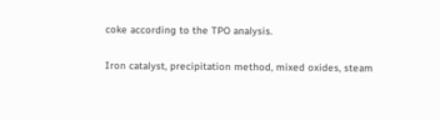coke according to the TPO analysis.

Iron catalyst, precipitation method, mixed oxides, steam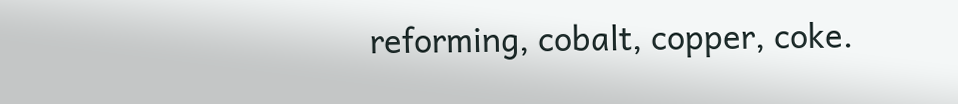reforming, cobalt, copper, coke.